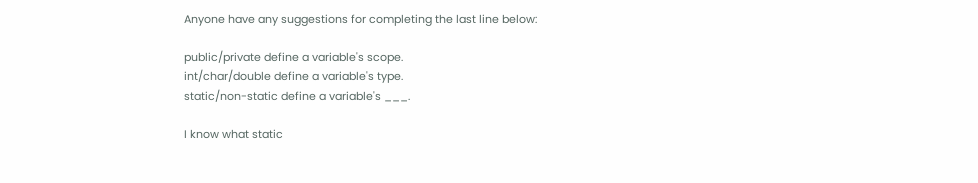Anyone have any suggestions for completing the last line below:

public/private define a variable's scope.
int/char/double define a variable's type.
static/non-static define a variable's ___.

I know what static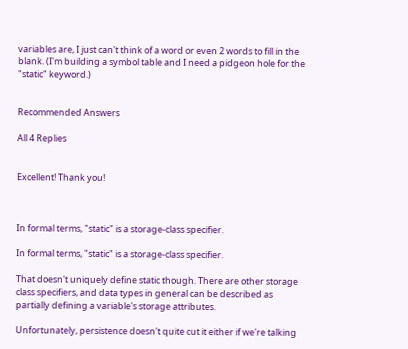variables are, I just can't think of a word or even 2 words to fill in the blank. (I'm building a symbol table and I need a pidgeon hole for the "static" keyword.)


Recommended Answers

All 4 Replies


Excellent! Thank you!



In formal terms, "static" is a storage-class specifier.

In formal terms, "static" is a storage-class specifier.

That doesn't uniquely define static though. There are other storage class specifiers, and data types in general can be described as partially defining a variable's storage attributes.

Unfortunately, persistence doesn't quite cut it either if we're talking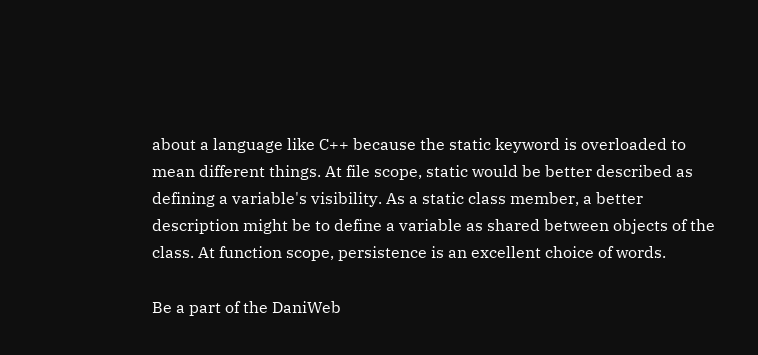about a language like C++ because the static keyword is overloaded to mean different things. At file scope, static would be better described as defining a variable's visibility. As a static class member, a better description might be to define a variable as shared between objects of the class. At function scope, persistence is an excellent choice of words.

Be a part of the DaniWeb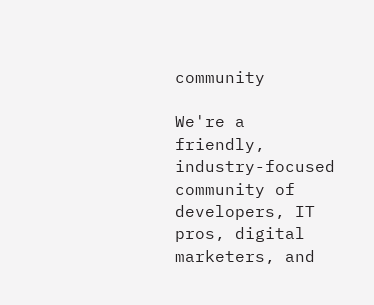community

We're a friendly, industry-focused community of developers, IT pros, digital marketers, and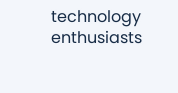technology enthusiasts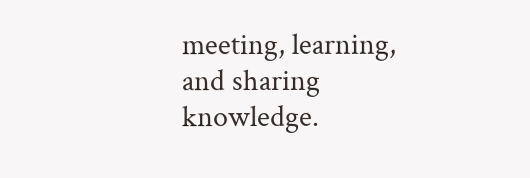meeting, learning, and sharing knowledge.